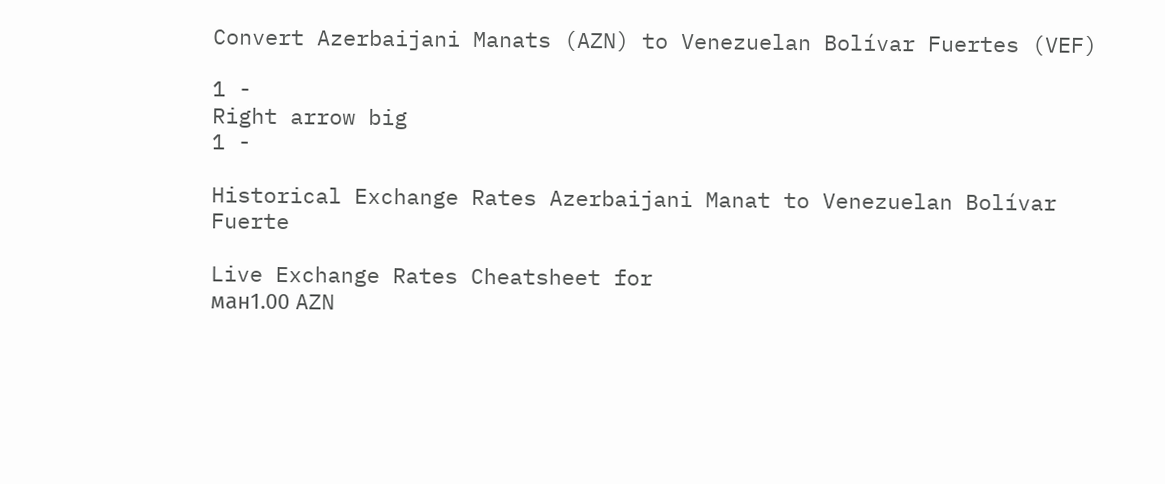Convert Azerbaijani Manats (AZN) to Venezuelan Bolívar Fuertes (VEF)

1 -
Right arrow big
1 -

Historical Exchange Rates Azerbaijani Manat to Venezuelan Bolívar Fuerte

Live Exchange Rates Cheatsheet for
ман1.00 AZN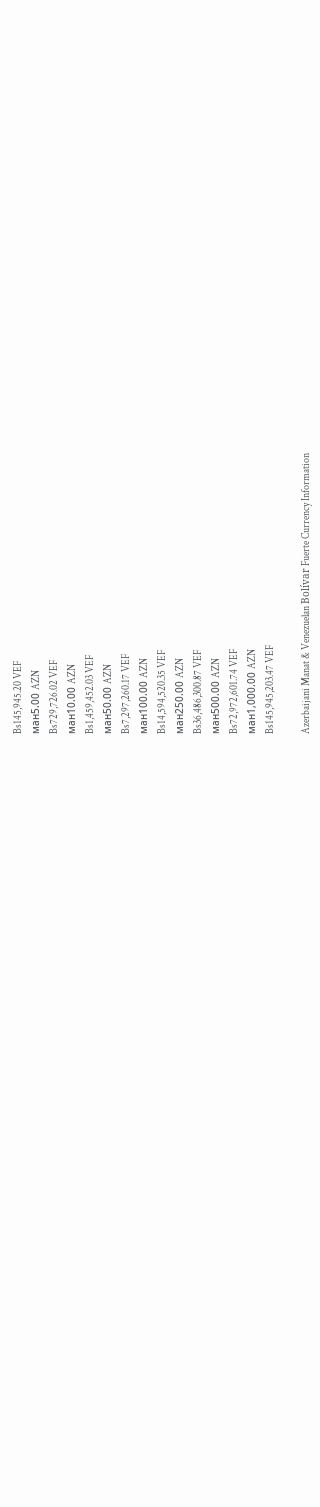Bs145,945.20 VEF
ман5.00 AZN
Bs729,726.02 VEF
ман10.00 AZN
Bs1,459,452.03 VEF
ман50.00 AZN
Bs7,297,260.17 VEF
ман100.00 AZN
Bs14,594,520.35 VEF
ман250.00 AZN
Bs36,486,300.87 VEF
ман500.00 AZN
Bs72,972,601.74 VEF
ман1,000.00 AZN
Bs145,945,203.47 VEF

Azerbaijani Manat & Venezuelan Bolívar Fuerte Currency Information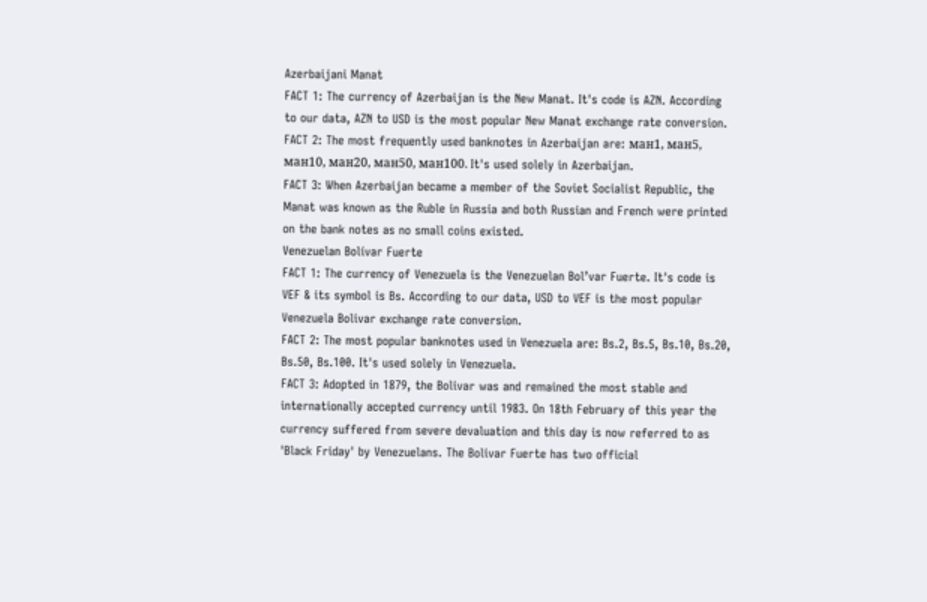Azerbaijani Manat
FACT 1: The currency of Azerbaijan is the New Manat. It's code is AZN. According to our data, AZN to USD is the most popular New Manat exchange rate conversion.
FACT 2: The most frequently used banknotes in Azerbaijan are: ман1, ман5, ман10, ман20, ман50, ман100. It's used solely in Azerbaijan.
FACT 3: When Azerbaijan became a member of the Soviet Socialist Republic, the Manat was known as the Ruble in Russia and both Russian and French were printed on the bank notes as no small coins existed.
Venezuelan Bolívar Fuerte
FACT 1: The currency of Venezuela is the Venezuelan Bol’var Fuerte. It's code is VEF & its symbol is Bs. According to our data, USD to VEF is the most popular Venezuela Bolivar exchange rate conversion.
FACT 2: The most popular banknotes used in Venezuela are: Bs.2, Bs.5, Bs.10, Bs.20, Bs.50, Bs.100. It's used solely in Venezuela.
FACT 3: Adopted in 1879, the Bolivar was and remained the most stable and internationally accepted currency until 1983. On 18th February of this year the currency suffered from severe devaluation and this day is now referred to as 'Black Friday' by Venezuelans. The Bolivar Fuerte has two official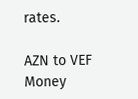rates.

AZN to VEF Money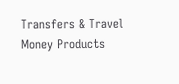Transfers & Travel Money Products